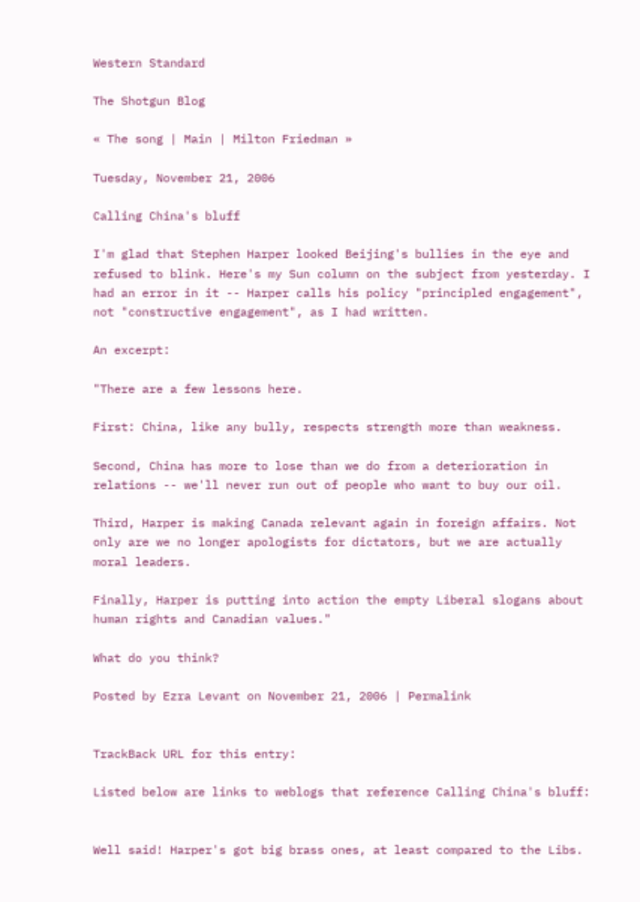Western Standard

The Shotgun Blog

« The song | Main | Milton Friedman »

Tuesday, November 21, 2006

Calling China's bluff

I'm glad that Stephen Harper looked Beijing's bullies in the eye and refused to blink. Here's my Sun column on the subject from yesterday. I had an error in it -- Harper calls his policy "principled engagement", not "constructive engagement", as I had written.

An excerpt:

"There are a few lessons here.

First: China, like any bully, respects strength more than weakness.

Second, China has more to lose than we do from a deterioration in relations -- we'll never run out of people who want to buy our oil.

Third, Harper is making Canada relevant again in foreign affairs. Not only are we no longer apologists for dictators, but we are actually moral leaders.

Finally, Harper is putting into action the empty Liberal slogans about human rights and Canadian values."

What do you think?

Posted by Ezra Levant on November 21, 2006 | Permalink


TrackBack URL for this entry:

Listed below are links to weblogs that reference Calling China's bluff:


Well said! Harper's got big brass ones, at least compared to the Libs.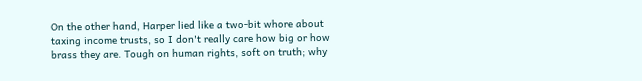On the other hand, Harper lied like a two-bit whore about taxing income trusts, so I don't really care how big or how brass they are. Tough on human rights, soft on truth; why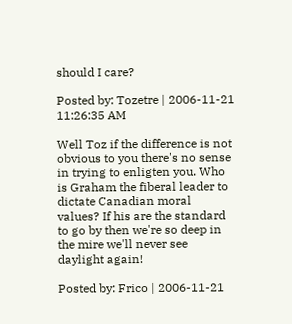should I care?

Posted by: Tozetre | 2006-11-21 11:26:35 AM

Well Toz if the difference is not obvious to you there's no sense in trying to enligten you. Who is Graham the fiberal leader to dictate Canadian moral values? If his are the standard to go by then we're so deep in the mire we'll never see daylight again!

Posted by: Frico | 2006-11-21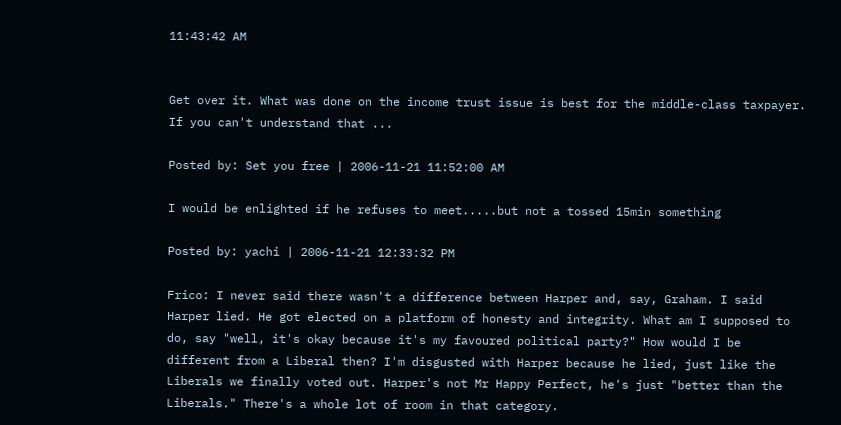11:43:42 AM


Get over it. What was done on the income trust issue is best for the middle-class taxpayer. If you can't understand that ...

Posted by: Set you free | 2006-11-21 11:52:00 AM

I would be enlighted if he refuses to meet.....but not a tossed 15min something

Posted by: yachi | 2006-11-21 12:33:32 PM

Frico: I never said there wasn't a difference between Harper and, say, Graham. I said Harper lied. He got elected on a platform of honesty and integrity. What am I supposed to do, say "well, it's okay because it's my favoured political party?" How would I be different from a Liberal then? I'm disgusted with Harper because he lied, just like the Liberals we finally voted out. Harper's not Mr Happy Perfect, he's just "better than the Liberals." There's a whole lot of room in that category.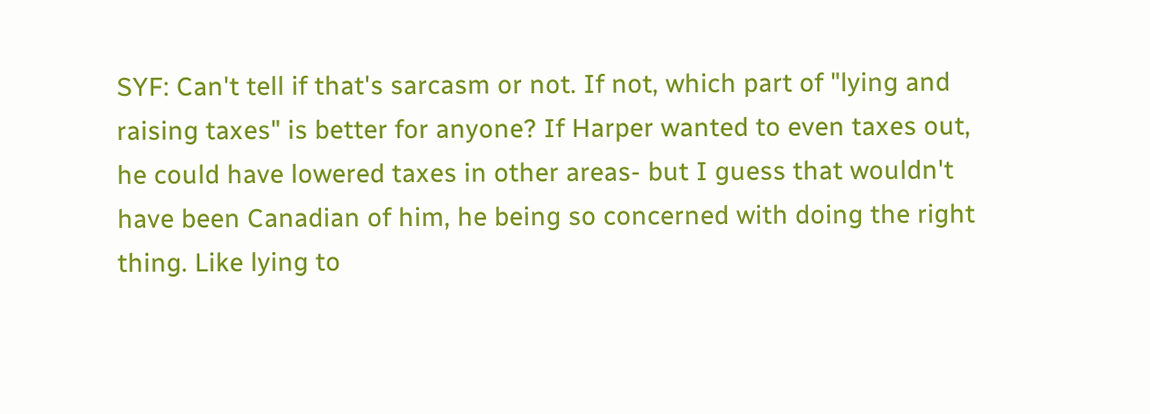SYF: Can't tell if that's sarcasm or not. If not, which part of "lying and raising taxes" is better for anyone? If Harper wanted to even taxes out, he could have lowered taxes in other areas- but I guess that wouldn't have been Canadian of him, he being so concerned with doing the right thing. Like lying to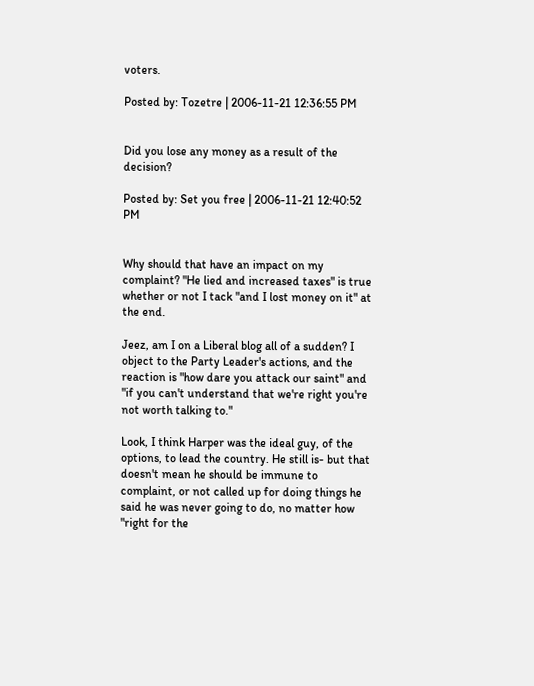voters.

Posted by: Tozetre | 2006-11-21 12:36:55 PM


Did you lose any money as a result of the decision?

Posted by: Set you free | 2006-11-21 12:40:52 PM


Why should that have an impact on my complaint? "He lied and increased taxes" is true whether or not I tack "and I lost money on it" at the end.

Jeez, am I on a Liberal blog all of a sudden? I object to the Party Leader's actions, and the reaction is "how dare you attack our saint" and "if you can't understand that we're right you're not worth talking to."

Look, I think Harper was the ideal guy, of the options, to lead the country. He still is- but that doesn't mean he should be immune to complaint, or not called up for doing things he said he was never going to do, no matter how "right for the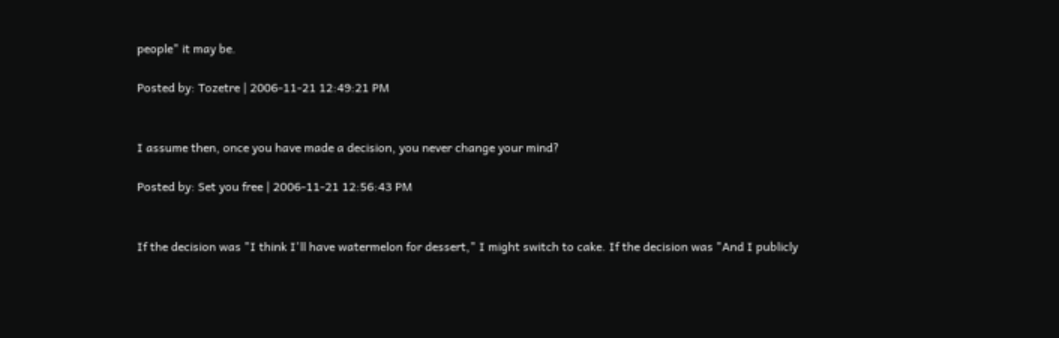people" it may be.

Posted by: Tozetre | 2006-11-21 12:49:21 PM


I assume then, once you have made a decision, you never change your mind?

Posted by: Set you free | 2006-11-21 12:56:43 PM


If the decision was "I think I'll have watermelon for dessert," I might switch to cake. If the decision was "And I publicly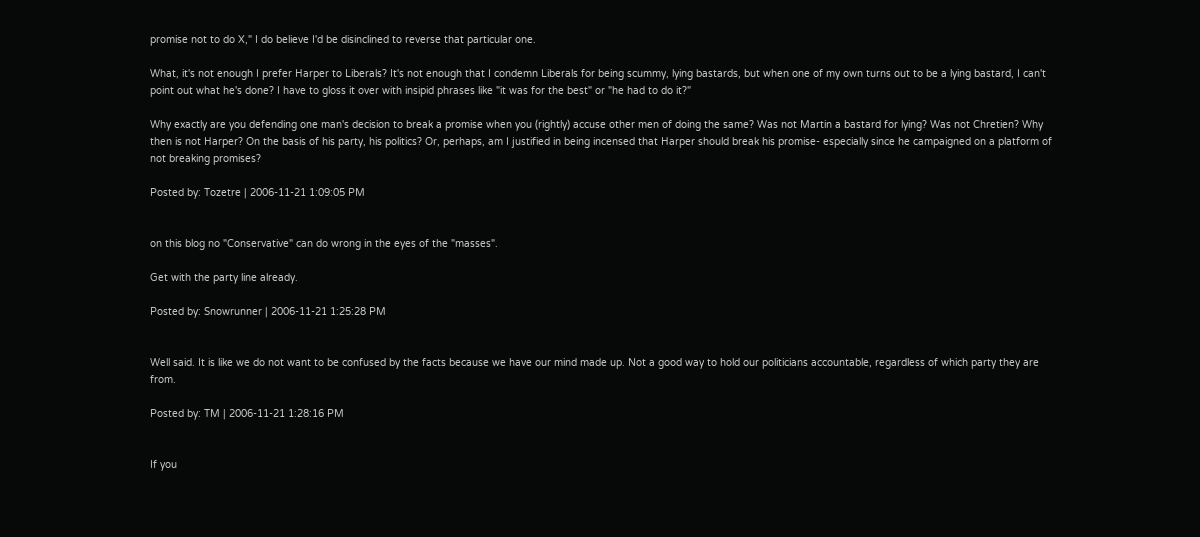promise not to do X," I do believe I'd be disinclined to reverse that particular one.

What, it's not enough I prefer Harper to Liberals? It's not enough that I condemn Liberals for being scummy, lying bastards, but when one of my own turns out to be a lying bastard, I can't point out what he's done? I have to gloss it over with insipid phrases like "it was for the best" or "he had to do it?"

Why exactly are you defending one man's decision to break a promise when you (rightly) accuse other men of doing the same? Was not Martin a bastard for lying? Was not Chretien? Why then is not Harper? On the basis of his party, his politics? Or, perhaps, am I justified in being incensed that Harper should break his promise- especially since he campaigned on a platform of not breaking promises?

Posted by: Tozetre | 2006-11-21 1:09:05 PM


on this blog no "Conservative" can do wrong in the eyes of the "masses".

Get with the party line already.

Posted by: Snowrunner | 2006-11-21 1:25:28 PM


Well said. It is like we do not want to be confused by the facts because we have our mind made up. Not a good way to hold our politicians accountable, regardless of which party they are from.

Posted by: TM | 2006-11-21 1:28:16 PM


If you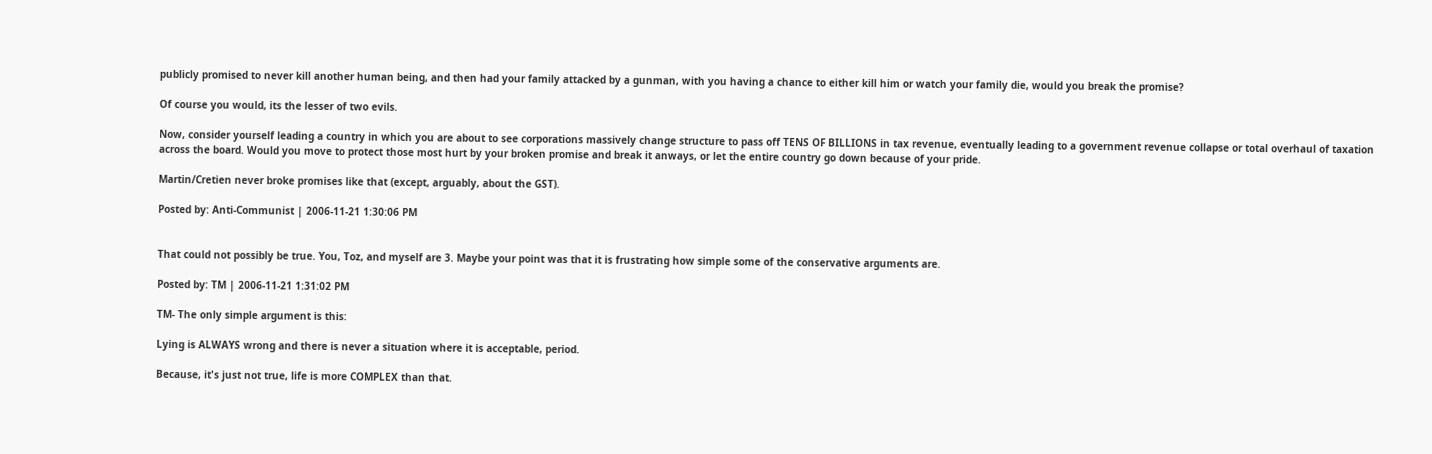publicly promised to never kill another human being, and then had your family attacked by a gunman, with you having a chance to either kill him or watch your family die, would you break the promise?

Of course you would, its the lesser of two evils.

Now, consider yourself leading a country in which you are about to see corporations massively change structure to pass off TENS OF BILLIONS in tax revenue, eventually leading to a government revenue collapse or total overhaul of taxation across the board. Would you move to protect those most hurt by your broken promise and break it anways, or let the entire country go down because of your pride.

Martin/Cretien never broke promises like that (except, arguably, about the GST).

Posted by: Anti-Communist | 2006-11-21 1:30:06 PM


That could not possibly be true. You, Toz, and myself are 3. Maybe your point was that it is frustrating how simple some of the conservative arguments are.

Posted by: TM | 2006-11-21 1:31:02 PM

TM- The only simple argument is this:

Lying is ALWAYS wrong and there is never a situation where it is acceptable, period.

Because, it's just not true, life is more COMPLEX than that.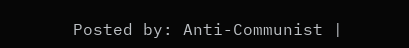Posted by: Anti-Communist |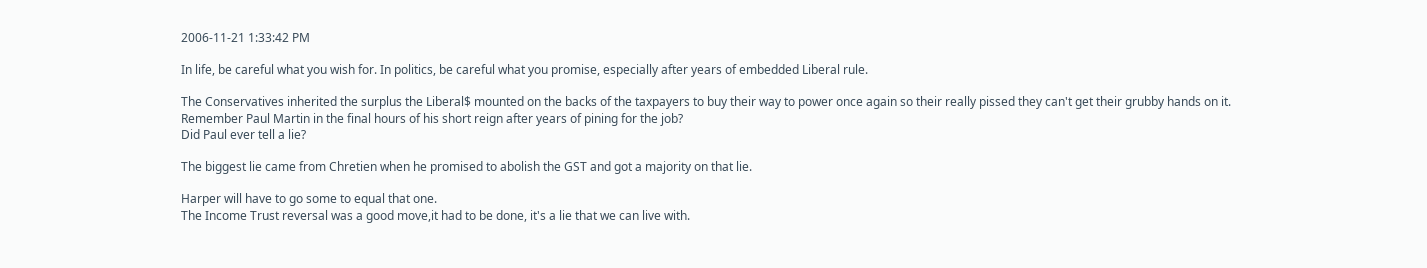2006-11-21 1:33:42 PM

In life, be careful what you wish for. In politics, be careful what you promise, especially after years of embedded Liberal rule.

The Conservatives inherited the surplus the Liberal$ mounted on the backs of the taxpayers to buy their way to power once again so their really pissed they can't get their grubby hands on it.
Remember Paul Martin in the final hours of his short reign after years of pining for the job?
Did Paul ever tell a lie?

The biggest lie came from Chretien when he promised to abolish the GST and got a majority on that lie.

Harper will have to go some to equal that one.
The Income Trust reversal was a good move,it had to be done, it's a lie that we can live with.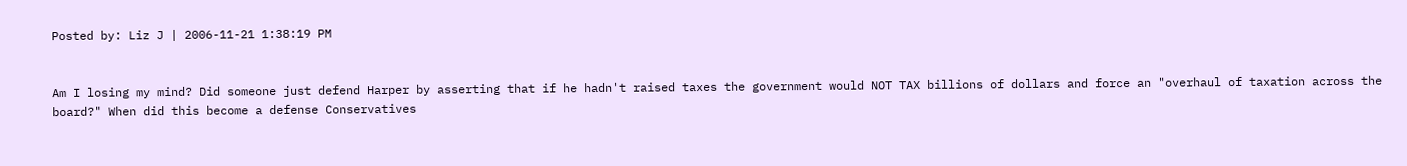Posted by: Liz J | 2006-11-21 1:38:19 PM


Am I losing my mind? Did someone just defend Harper by asserting that if he hadn't raised taxes the government would NOT TAX billions of dollars and force an "overhaul of taxation across the board?" When did this become a defense Conservatives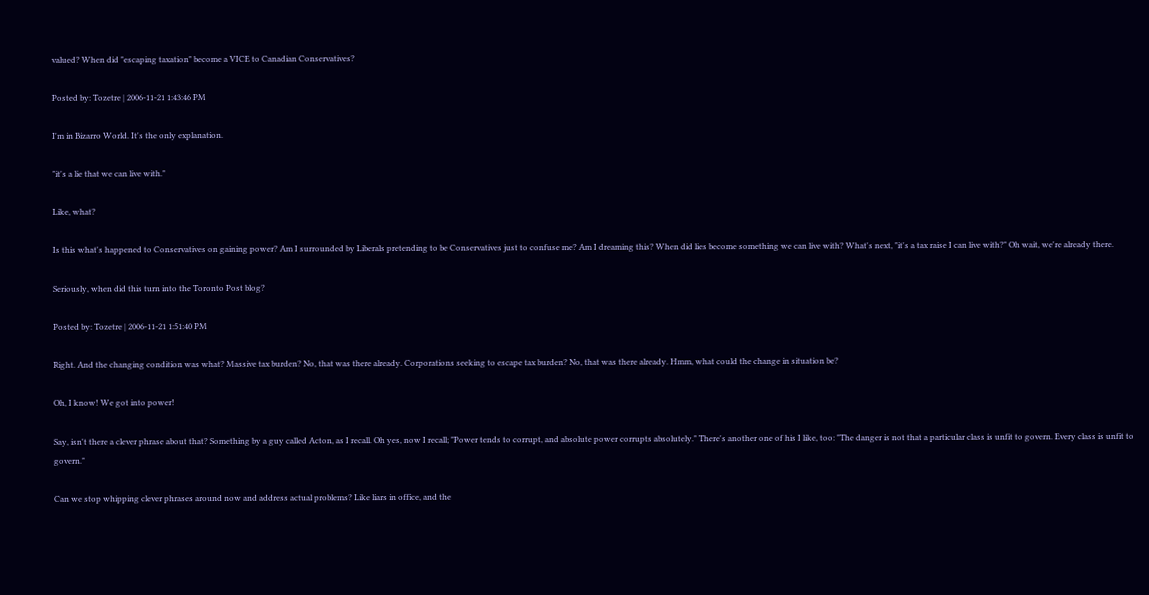valued? When did "escaping taxation" become a VICE to Canadian Conservatives?

Posted by: Tozetre | 2006-11-21 1:43:46 PM

I'm in Bizarro World. It's the only explanation.

"it's a lie that we can live with."

Like, what?

Is this what's happened to Conservatives on gaining power? Am I surrounded by Liberals pretending to be Conservatives just to confuse me? Am I dreaming this? When did lies become something we can live with? What's next, "it's a tax raise I can live with?" Oh wait, we're already there.

Seriously, when did this turn into the Toronto Post blog?

Posted by: Tozetre | 2006-11-21 1:51:40 PM

Right. And the changing condition was what? Massive tax burden? No, that was there already. Corporations seeking to escape tax burden? No, that was there already. Hmm, what could the change in situation be?

Oh, I know! We got into power!

Say, isn't there a clever phrase about that? Something by a guy called Acton, as I recall. Oh yes, now I recall; "Power tends to corrupt, and absolute power corrupts absolutely." There's another one of his I like, too: "The danger is not that a particular class is unfit to govern. Every class is unfit to govern."

Can we stop whipping clever phrases around now and address actual problems? Like liars in office, and the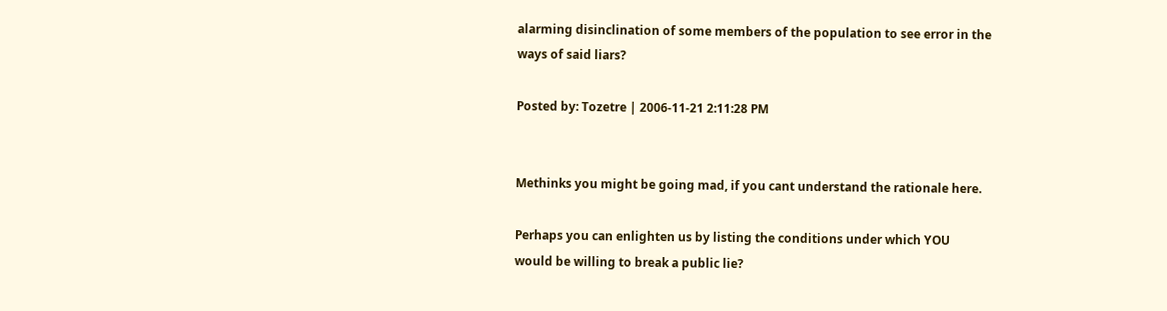alarming disinclination of some members of the population to see error in the ways of said liars?

Posted by: Tozetre | 2006-11-21 2:11:28 PM


Methinks you might be going mad, if you cant understand the rationale here.

Perhaps you can enlighten us by listing the conditions under which YOU would be willing to break a public lie?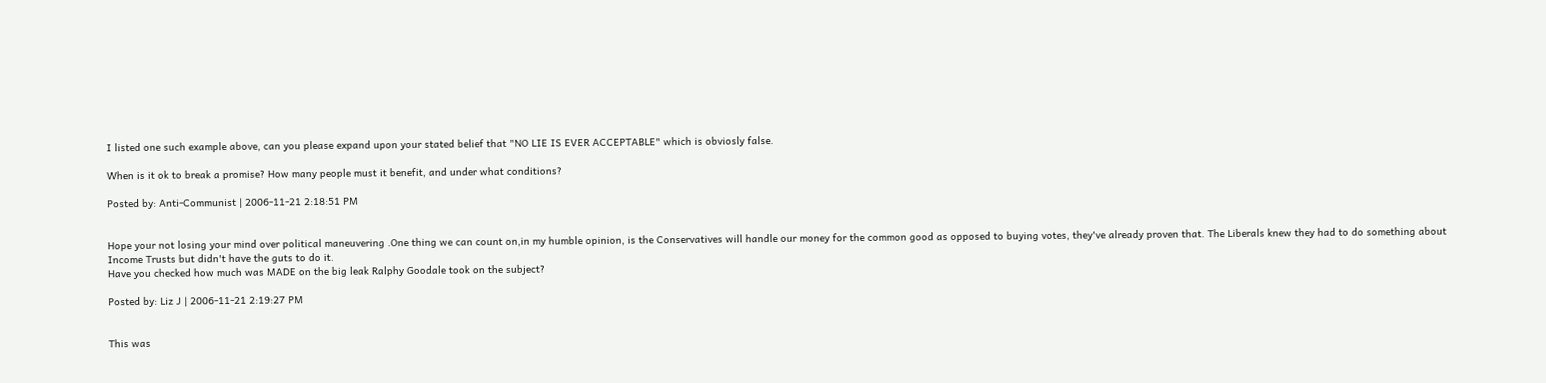I listed one such example above, can you please expand upon your stated belief that "NO LIE IS EVER ACCEPTABLE" which is obviosly false.

When is it ok to break a promise? How many people must it benefit, and under what conditions?

Posted by: Anti-Communist | 2006-11-21 2:18:51 PM


Hope your not losing your mind over political maneuvering .One thing we can count on,in my humble opinion, is the Conservatives will handle our money for the common good as opposed to buying votes, they've already proven that. The Liberals knew they had to do something about Income Trusts but didn't have the guts to do it.
Have you checked how much was MADE on the big leak Ralphy Goodale took on the subject?

Posted by: Liz J | 2006-11-21 2:19:27 PM


This was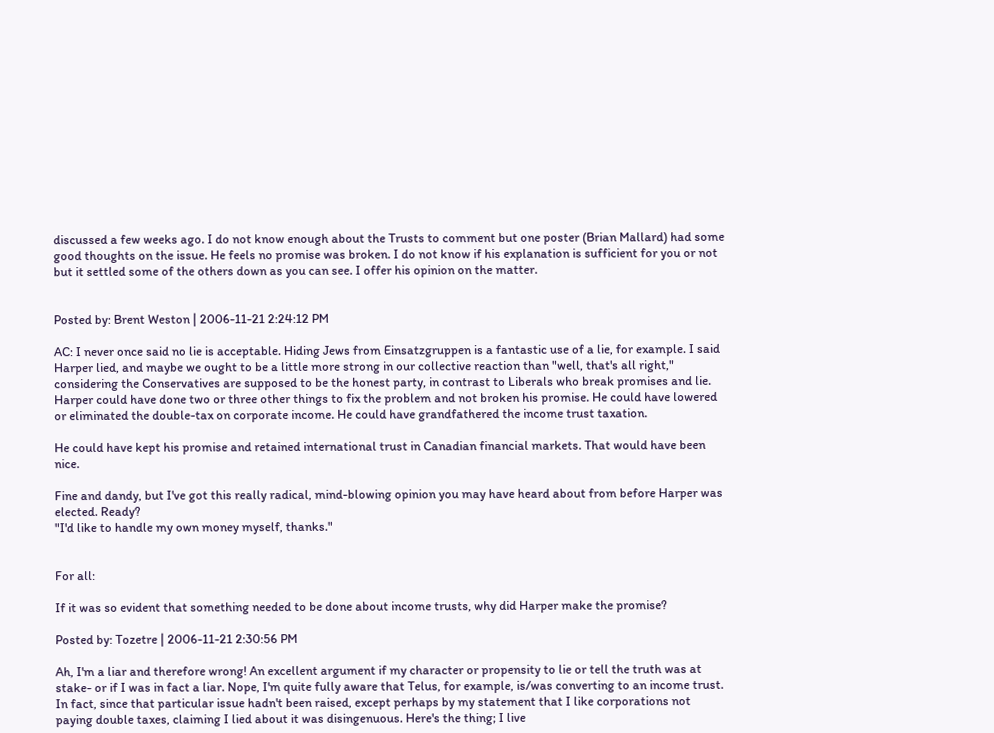discussed a few weeks ago. I do not know enough about the Trusts to comment but one poster (Brian Mallard) had some good thoughts on the issue. He feels no promise was broken. I do not know if his explanation is sufficient for you or not but it settled some of the others down as you can see. I offer his opinion on the matter.


Posted by: Brent Weston | 2006-11-21 2:24:12 PM

AC: I never once said no lie is acceptable. Hiding Jews from Einsatzgruppen is a fantastic use of a lie, for example. I said Harper lied, and maybe we ought to be a little more strong in our collective reaction than "well, that's all right," considering the Conservatives are supposed to be the honest party, in contrast to Liberals who break promises and lie. Harper could have done two or three other things to fix the problem and not broken his promise. He could have lowered or eliminated the double-tax on corporate income. He could have grandfathered the income trust taxation.

He could have kept his promise and retained international trust in Canadian financial markets. That would have been nice.

Fine and dandy, but I've got this really radical, mind-blowing opinion you may have heard about from before Harper was elected. Ready?
"I'd like to handle my own money myself, thanks."


For all:

If it was so evident that something needed to be done about income trusts, why did Harper make the promise?

Posted by: Tozetre | 2006-11-21 2:30:56 PM

Ah, I'm a liar and therefore wrong! An excellent argument if my character or propensity to lie or tell the truth was at stake- or if I was in fact a liar. Nope, I'm quite fully aware that Telus, for example, is/was converting to an income trust. In fact, since that particular issue hadn't been raised, except perhaps by my statement that I like corporations not paying double taxes, claiming I lied about it was disingenuous. Here's the thing; I live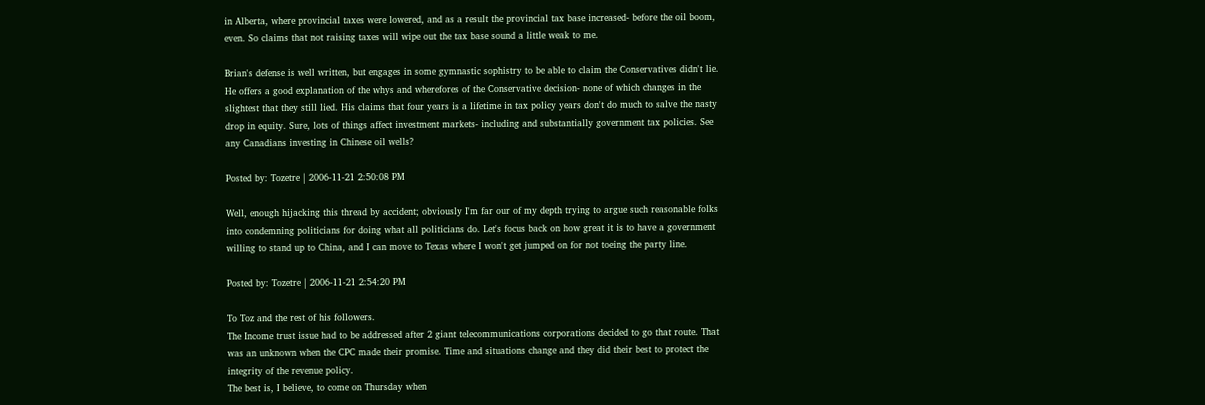in Alberta, where provincial taxes were lowered, and as a result the provincial tax base increased- before the oil boom, even. So claims that not raising taxes will wipe out the tax base sound a little weak to me.

Brian's defense is well written, but engages in some gymnastic sophistry to be able to claim the Conservatives didn't lie. He offers a good explanation of the whys and wherefores of the Conservative decision- none of which changes in the slightest that they still lied. His claims that four years is a lifetime in tax policy years don't do much to salve the nasty drop in equity. Sure, lots of things affect investment markets- including and substantially government tax policies. See any Canadians investing in Chinese oil wells?

Posted by: Tozetre | 2006-11-21 2:50:08 PM

Well, enough hijacking this thread by accident; obviously I'm far our of my depth trying to argue such reasonable folks into condemning politicians for doing what all politicians do. Let's focus back on how great it is to have a government willing to stand up to China, and I can move to Texas where I won't get jumped on for not toeing the party line.

Posted by: Tozetre | 2006-11-21 2:54:20 PM

To Toz and the rest of his followers.
The Income trust issue had to be addressed after 2 giant telecommunications corporations decided to go that route. That was an unknown when the CPC made their promise. Time and situations change and they did their best to protect the integrity of the revenue policy.
The best is, I believe, to come on Thursday when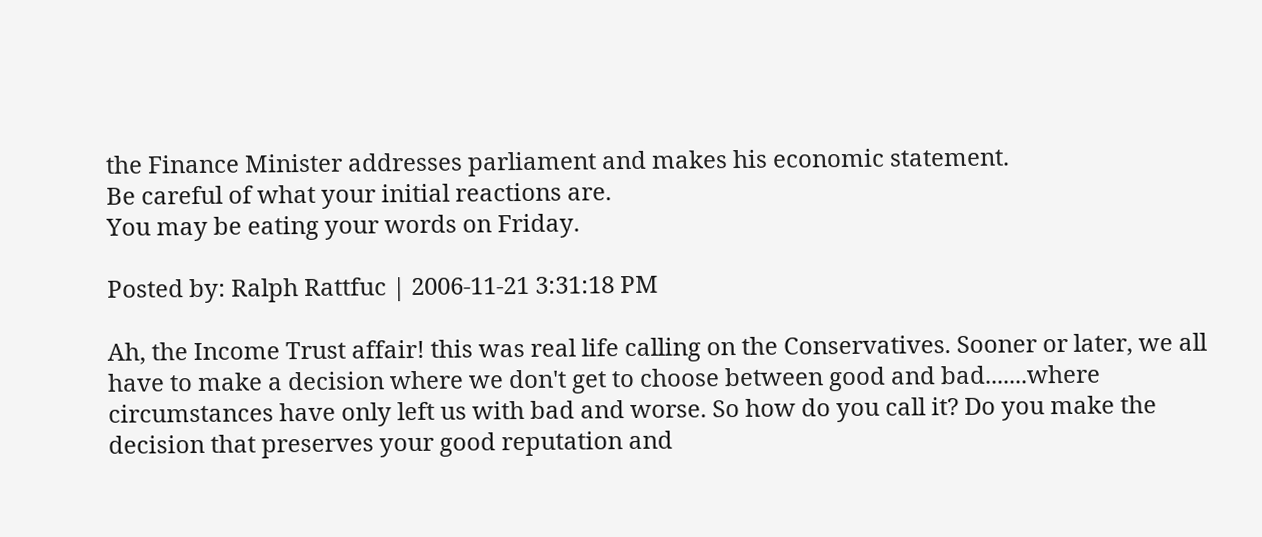the Finance Minister addresses parliament and makes his economic statement.
Be careful of what your initial reactions are.
You may be eating your words on Friday.

Posted by: Ralph Rattfuc | 2006-11-21 3:31:18 PM

Ah, the Income Trust affair! this was real life calling on the Conservatives. Sooner or later, we all have to make a decision where we don't get to choose between good and bad.......where circumstances have only left us with bad and worse. So how do you call it? Do you make the decision that preserves your good reputation and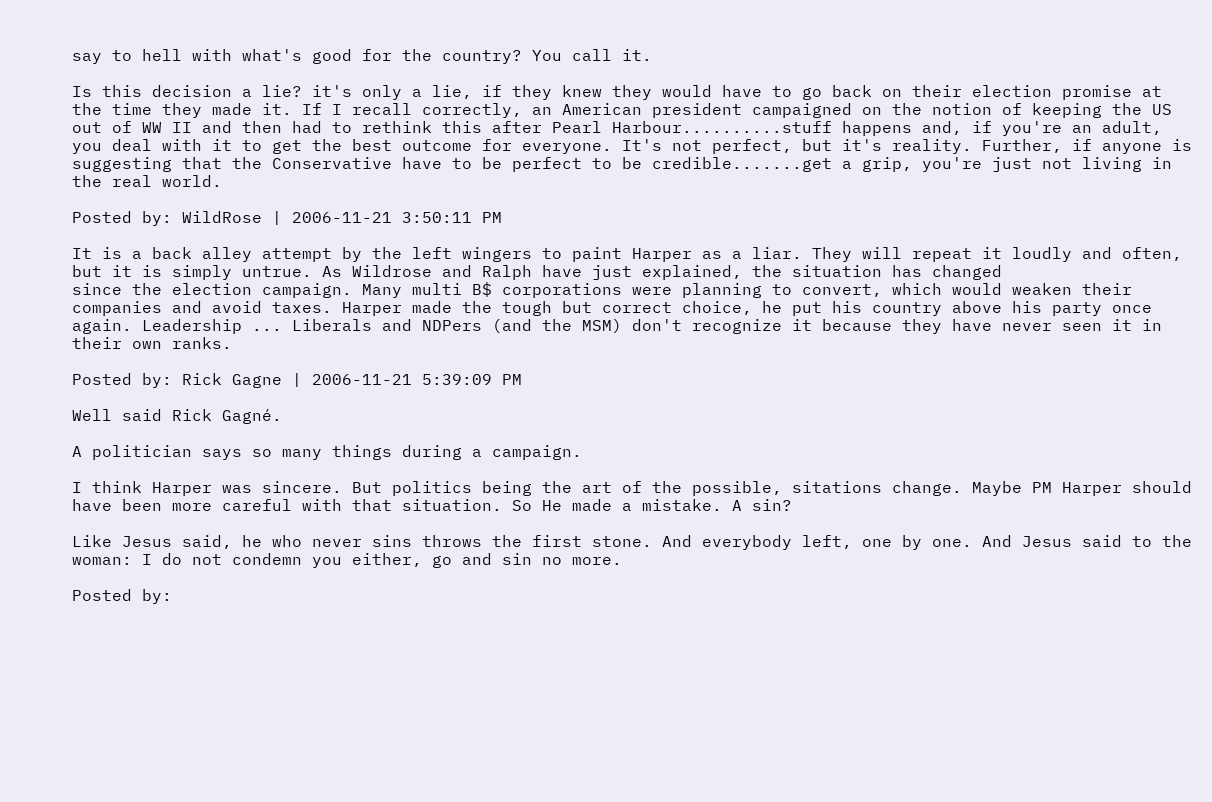say to hell with what's good for the country? You call it.

Is this decision a lie? it's only a lie, if they knew they would have to go back on their election promise at the time they made it. If I recall correctly, an American president campaigned on the notion of keeping the US out of WW II and then had to rethink this after Pearl Harbour..........stuff happens and, if you're an adult, you deal with it to get the best outcome for everyone. It's not perfect, but it's reality. Further, if anyone is suggesting that the Conservative have to be perfect to be credible.......get a grip, you're just not living in the real world.

Posted by: WildRose | 2006-11-21 3:50:11 PM

It is a back alley attempt by the left wingers to paint Harper as a liar. They will repeat it loudly and often, but it is simply untrue. As Wildrose and Ralph have just explained, the situation has changed
since the election campaign. Many multi B$ corporations were planning to convert, which would weaken their companies and avoid taxes. Harper made the tough but correct choice, he put his country above his party once again. Leadership ... Liberals and NDPers (and the MSM) don't recognize it because they have never seen it in their own ranks.

Posted by: Rick Gagne | 2006-11-21 5:39:09 PM

Well said Rick Gagné.

A politician says so many things during a campaign.

I think Harper was sincere. But politics being the art of the possible, sitations change. Maybe PM Harper should have been more careful with that situation. So He made a mistake. A sin?

Like Jesus said, he who never sins throws the first stone. And everybody left, one by one. And Jesus said to the woman: I do not condemn you either, go and sin no more.

Posted by: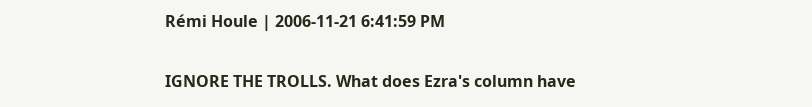Rémi Houle | 2006-11-21 6:41:59 PM

IGNORE THE TROLLS. What does Ezra's column have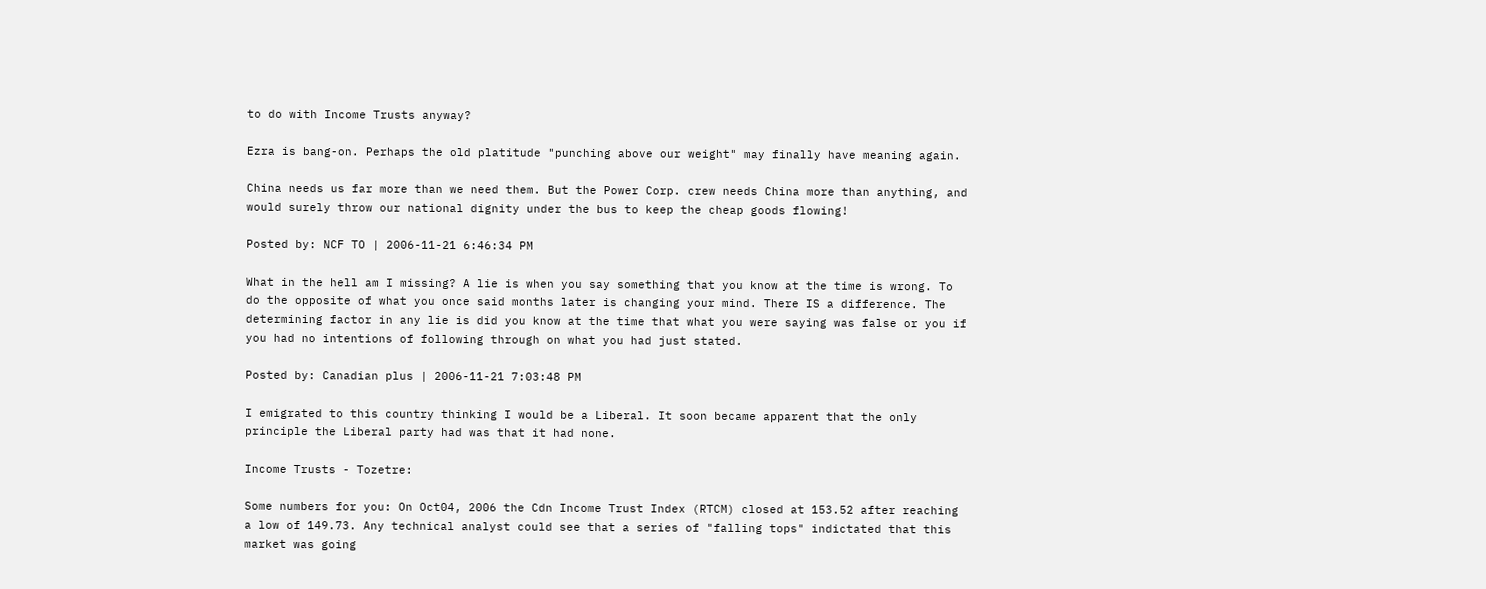to do with Income Trusts anyway?

Ezra is bang-on. Perhaps the old platitude "punching above our weight" may finally have meaning again.

China needs us far more than we need them. But the Power Corp. crew needs China more than anything, and would surely throw our national dignity under the bus to keep the cheap goods flowing!

Posted by: NCF TO | 2006-11-21 6:46:34 PM

What in the hell am I missing? A lie is when you say something that you know at the time is wrong. To do the opposite of what you once said months later is changing your mind. There IS a difference. The determining factor in any lie is did you know at the time that what you were saying was false or you if you had no intentions of following through on what you had just stated.

Posted by: Canadian plus | 2006-11-21 7:03:48 PM

I emigrated to this country thinking I would be a Liberal. It soon became apparent that the only principle the Liberal party had was that it had none.

Income Trusts - Tozetre:

Some numbers for you: On Oct04, 2006 the Cdn Income Trust Index (RTCM) closed at 153.52 after reaching a low of 149.73. Any technical analyst could see that a series of "falling tops" indictated that this market was going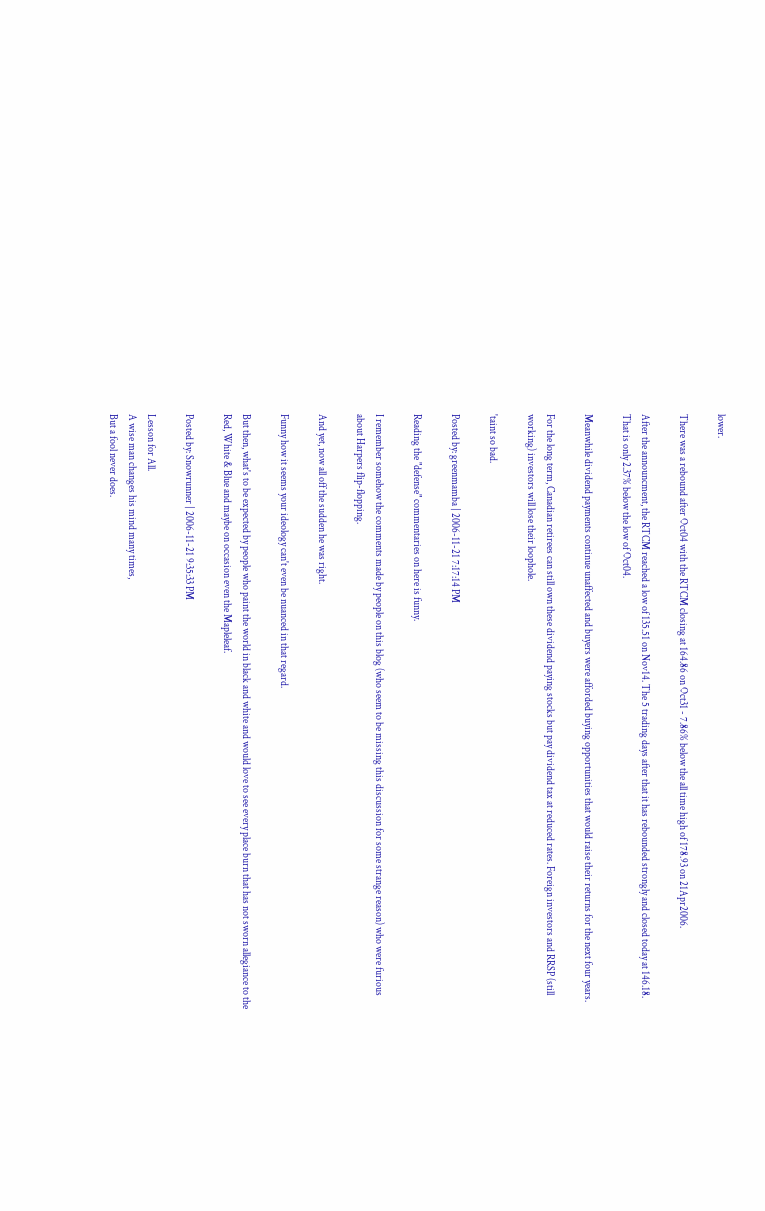lower.

There was a rebound after Oct04 with the RTCM closing at 164.86 on Oct31 - 7.86% below the all time high of 178.93 on 21Apr2006.

After the announcment, the RTCM reached a low of 135.51 on Nov14. The 5 trading days after that it has rebounded strongly and closed today at 146.18. That is only 2.37% below the low of Oct04.

Meanwhile dividend payments continue unaffected and buyers were afforded buying opportunities that would raise their returns for the next four years.

For the long term, Canadian retirees can still own these dividend paying stocks but pay dividend tax at reduced rates. Foreign investors and RRSP (still working) investors will lose their loophole.

'taint so bad.

Posted by: greenmamba | 2006-11-21 7:17:14 PM

Reading the "defense" commentaries on here is funny.

I remember somehow the comments made by people on this blog (who seem to be missing this discussion for some strange reason) who were furious about Harpers flip-flopping.

And yet, now all off the sudden he was right.

Funny how it seems your ideology can't even be nuanced in that regard.

But then, what's to be expected by people who paint the world in black and white and would love to see every place burn that has not sworn allegiance to the Red, White & Blue and maybe on occasion even the Mapleleaf.

Posted by: Snowrunner | 2006-11-21 9:35:33 PM

Lesson for All.
A wise man changes his mind many times,
But a fool never does.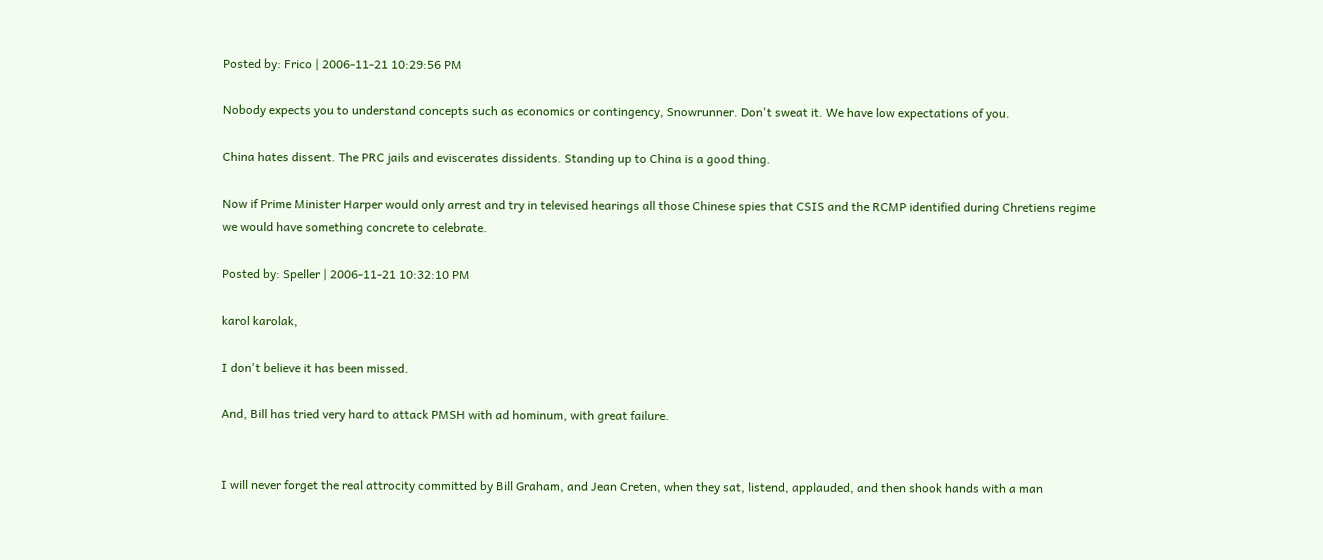Posted by: Frico | 2006-11-21 10:29:56 PM

Nobody expects you to understand concepts such as economics or contingency, Snowrunner. Don't sweat it. We have low expectations of you.

China hates dissent. The PRC jails and eviscerates dissidents. Standing up to China is a good thing.

Now if Prime Minister Harper would only arrest and try in televised hearings all those Chinese spies that CSIS and the RCMP identified during Chretiens regime we would have something concrete to celebrate.

Posted by: Speller | 2006-11-21 10:32:10 PM

karol karolak,

I don't believe it has been missed.

And, Bill has tried very hard to attack PMSH with ad hominum, with great failure.


I will never forget the real attrocity committed by Bill Graham, and Jean Creten, when they sat, listend, applauded, and then shook hands with a man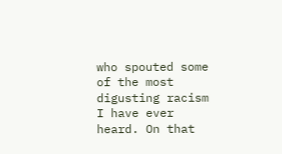who spouted some of the most digusting racism I have ever heard. On that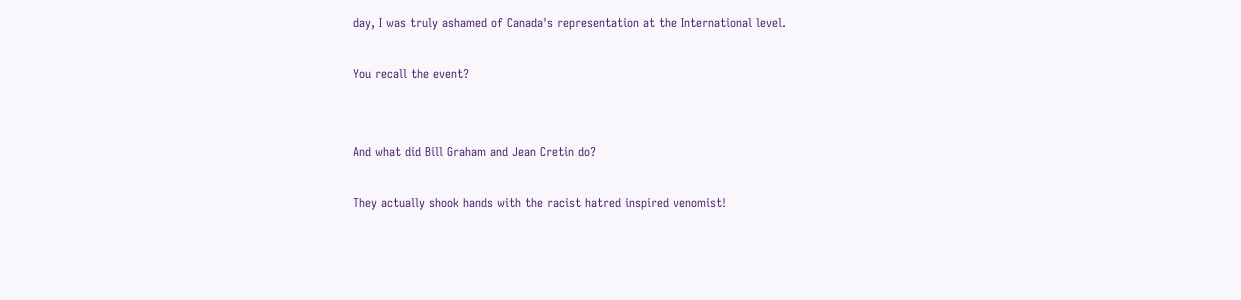day, I was truly ashamed of Canada's representation at the International level.

You recall the event?


And what did Bill Graham and Jean Cretin do?

They actually shook hands with the racist hatred inspired venomist!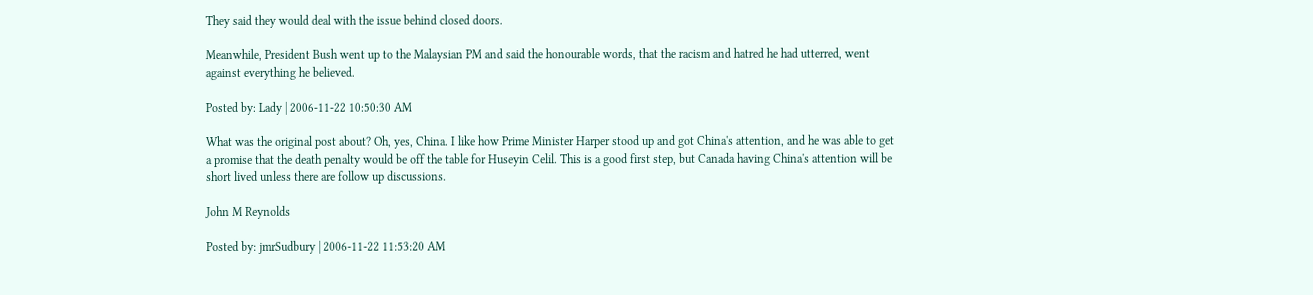They said they would deal with the issue behind closed doors.

Meanwhile, President Bush went up to the Malaysian PM and said the honourable words, that the racism and hatred he had utterred, went against everything he believed.

Posted by: Lady | 2006-11-22 10:50:30 AM

What was the original post about? Oh, yes, China. I like how Prime Minister Harper stood up and got China's attention, and he was able to get a promise that the death penalty would be off the table for Huseyin Celil. This is a good first step, but Canada having China's attention will be short lived unless there are follow up discussions.

John M Reynolds

Posted by: jmrSudbury | 2006-11-22 11:53:20 AM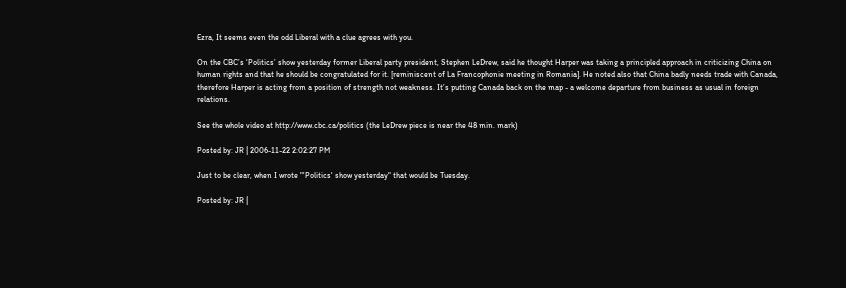Ezra, It seems even the odd Liberal with a clue agrees with you.

On the CBC’s ‘Politics’ show yesterday former Liberal party president, Stephen LeDrew, said he thought Harper was taking a principled approach in criticizing China on human rights and that he should be congratulated for it. [reminiscent of La Francophonie meeting in Romania]. He noted also that China badly needs trade with Canada, therefore Harper is acting from a position of strength not weakness. It’s putting Canada back on the map - a welcome departure from business as usual in foreign relations.

See the whole video at http://www.cbc.ca/politics (the LeDrew piece is near the 48 min. mark)

Posted by: JR | 2006-11-22 2:02:27 PM

Just to be clear, when I wrote "'Politics' show yesterday" that would be Tuesday.

Posted by: JR |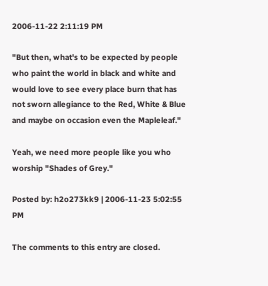2006-11-22 2:11:19 PM

"But then, what's to be expected by people who paint the world in black and white and would love to see every place burn that has not sworn allegiance to the Red, White & Blue and maybe on occasion even the Mapleleaf."

Yeah, we need more people like you who worship "Shades of Grey."

Posted by: h2o273kk9 | 2006-11-23 5:02:55 PM

The comments to this entry are closed.